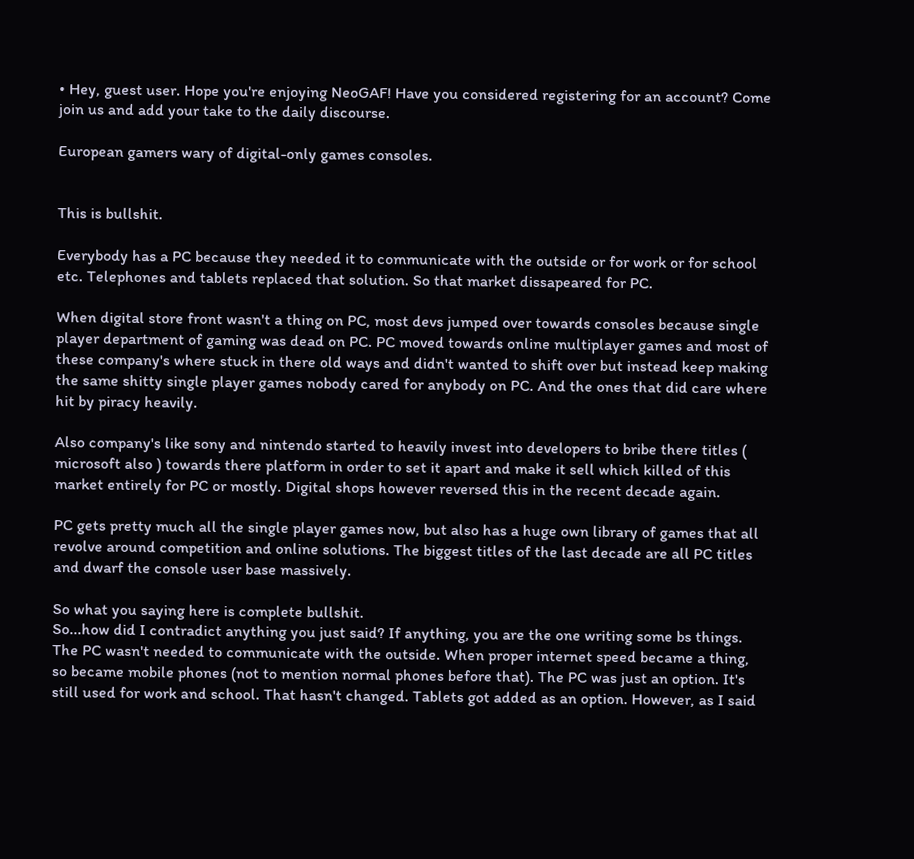• Hey, guest user. Hope you're enjoying NeoGAF! Have you considered registering for an account? Come join us and add your take to the daily discourse.

European gamers wary of digital-only games consoles.


This is bullshit.

Everybody has a PC because they needed it to communicate with the outside or for work or for school etc. Telephones and tablets replaced that solution. So that market dissapeared for PC.

When digital store front wasn't a thing on PC, most devs jumped over towards consoles because single player department of gaming was dead on PC. PC moved towards online multiplayer games and most of these company's where stuck in there old ways and didn't wanted to shift over but instead keep making the same shitty single player games nobody cared for anybody on PC. And the ones that did care where hit by piracy heavily.

Also company's like sony and nintendo started to heavily invest into developers to bribe there titles ( microsoft also ) towards there platform in order to set it apart and make it sell which killed of this market entirely for PC or mostly. Digital shops however reversed this in the recent decade again.

PC gets pretty much all the single player games now, but also has a huge own library of games that all revolve around competition and online solutions. The biggest titles of the last decade are all PC titles and dwarf the console user base massively.

So what you saying here is complete bullshit.
So...how did I contradict anything you just said? If anything, you are the one writing some bs things. The PC wasn't needed to communicate with the outside. When proper internet speed became a thing, so became mobile phones (not to mention normal phones before that). The PC was just an option. It's still used for work and school. That hasn't changed. Tablets got added as an option. However, as I said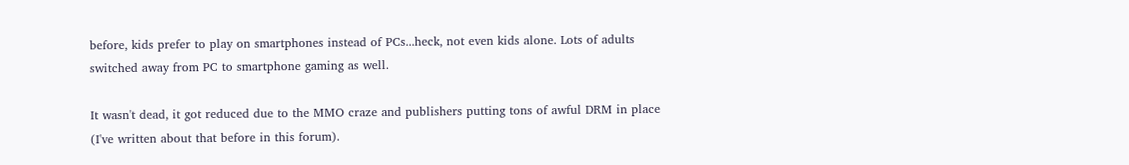before, kids prefer to play on smartphones instead of PCs...heck, not even kids alone. Lots of adults switched away from PC to smartphone gaming as well.

It wasn't dead, it got reduced due to the MMO craze and publishers putting tons of awful DRM in place (I've written about that before in this forum).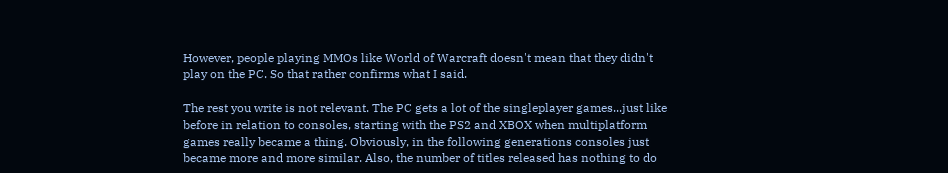However, people playing MMOs like World of Warcraft doesn't mean that they didn't play on the PC. So that rather confirms what I said.

The rest you write is not relevant. The PC gets a lot of the singleplayer games...just like before in relation to consoles, starting with the PS2 and XBOX when multiplatform games really became a thing. Obviously, in the following generations consoles just became more and more similar. Also, the number of titles released has nothing to do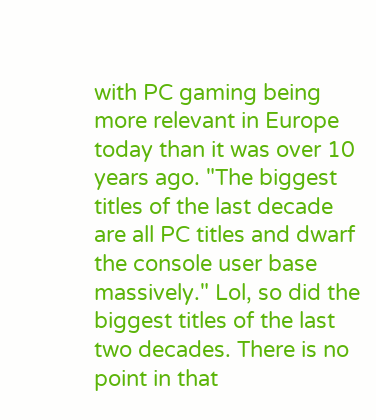with PC gaming being more relevant in Europe today than it was over 10 years ago. "The biggest titles of the last decade are all PC titles and dwarf the console user base massively." Lol, so did the biggest titles of the last two decades. There is no point in that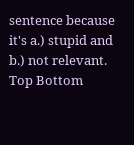sentence because it's a.) stupid and b.) not relevant.
Top Bottom